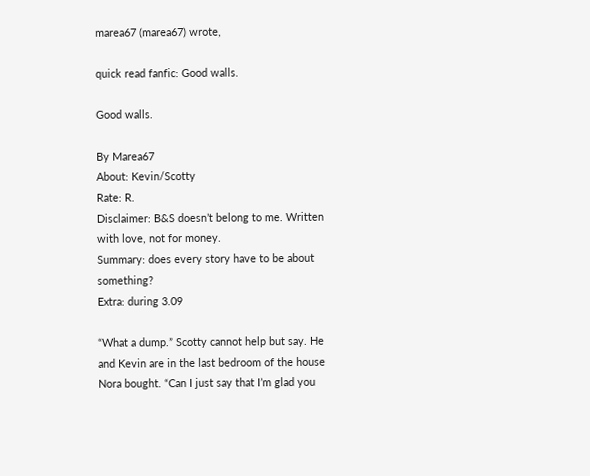marea67 (marea67) wrote,

quick read fanfic: Good walls.

Good walls.

By Marea67
About: Kevin/Scotty
Rate: R.
Disclaimer: B&S doesn’t belong to me. Written with love, not for money.
Summary: does every story have to be about something?
Extra: during 3.09

“What a dump.” Scotty cannot help but say. He and Kevin are in the last bedroom of the house Nora bought. “Can I just say that I’m glad you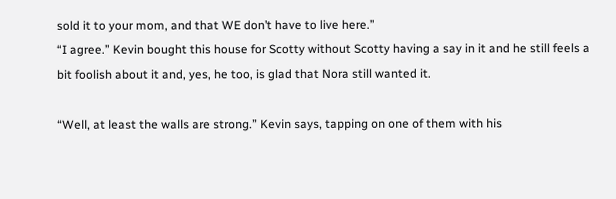sold it to your mom, and that WE don’t have to live here.”
“I agree.” Kevin bought this house for Scotty without Scotty having a say in it and he still feels a bit foolish about it and, yes, he too, is glad that Nora still wanted it.

“Well, at least the walls are strong.” Kevin says, tapping on one of them with his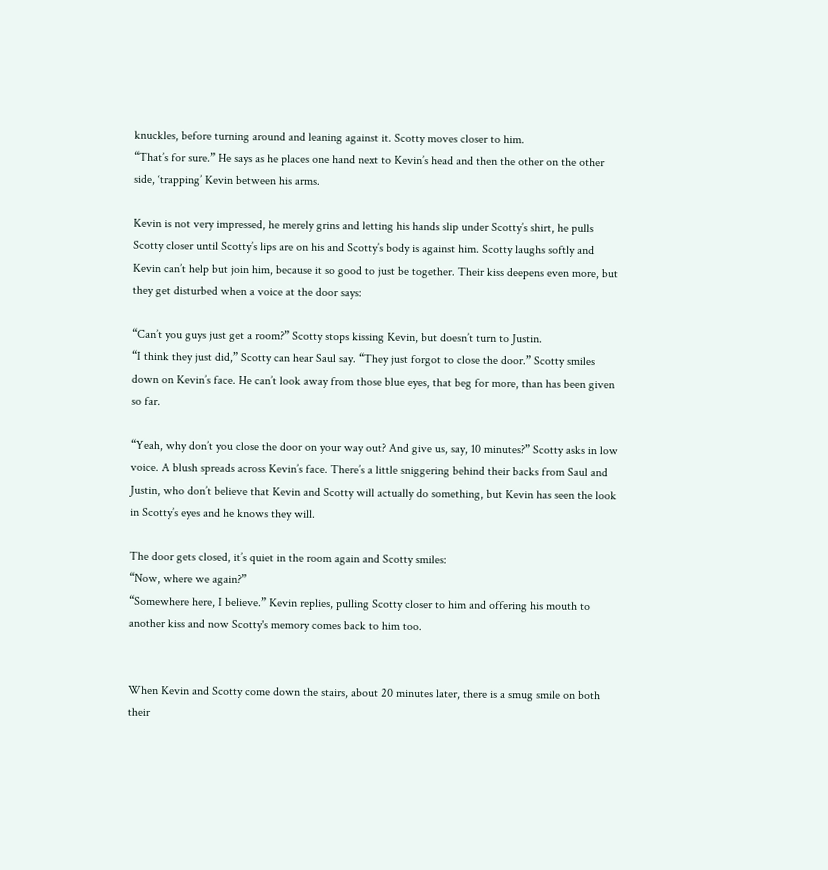knuckles, before turning around and leaning against it. Scotty moves closer to him.
“That’s for sure.” He says as he places one hand next to Kevin’s head and then the other on the other side, ‘trapping’ Kevin between his arms.

Kevin is not very impressed, he merely grins and letting his hands slip under Scotty’s shirt, he pulls Scotty closer until Scotty’s lips are on his and Scotty’s body is against him. Scotty laughs softly and Kevin can’t help but join him, because it so good to just be together. Their kiss deepens even more, but they get disturbed when a voice at the door says:

“Can’t you guys just get a room?” Scotty stops kissing Kevin, but doesn’t turn to Justin.
“I think they just did,” Scotty can hear Saul say. “They just forgot to close the door.” Scotty smiles down on Kevin’s face. He can’t look away from those blue eyes, that beg for more, than has been given so far.

“Yeah, why don’t you close the door on your way out? And give us, say, 10 minutes?” Scotty asks in low voice. A blush spreads across Kevin’s face. There’s a little sniggering behind their backs from Saul and Justin, who don’t believe that Kevin and Scotty will actually do something, but Kevin has seen the look in Scotty’s eyes and he knows they will.

The door gets closed, it’s quiet in the room again and Scotty smiles:
“Now, where we again?”
“Somewhere here, I believe.” Kevin replies, pulling Scotty closer to him and offering his mouth to another kiss and now Scotty's memory comes back to him too.


When Kevin and Scotty come down the stairs, about 20 minutes later, there is a smug smile on both their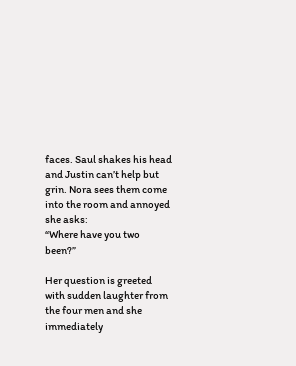faces. Saul shakes his head and Justin can’t help but grin. Nora sees them come into the room and annoyed she asks:
“Where have you two been?”

Her question is greeted with sudden laughter from the four men and she immediately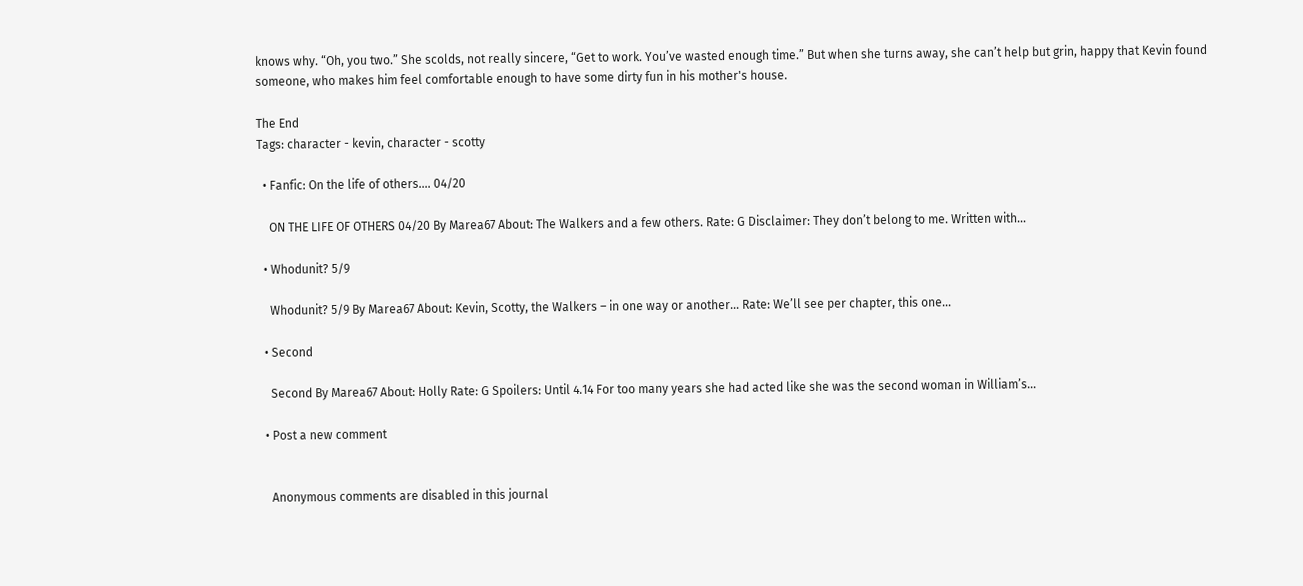knows why. “Oh, you two.” She scolds, not really sincere, “Get to work. You’ve wasted enough time.” But when she turns away, she can’t help but grin, happy that Kevin found someone, who makes him feel comfortable enough to have some dirty fun in his mother's house.

The End
Tags: character - kevin, character - scotty

  • Fanfic: On the life of others.... 04/20

    ON THE LIFE OF OTHERS 04/20 By Marea67 About: The Walkers and a few others. Rate: G Disclaimer: They don’t belong to me. Written with…

  • Whodunit? 5/9

    Whodunit? 5/9 By Marea67 About: Kevin, Scotty, the Walkers – in one way or another… Rate: We’ll see per chapter, this one…

  • Second

    Second By Marea67 About: Holly Rate: G Spoilers: Until 4.14 For too many years she had acted like she was the second woman in William’s…

  • Post a new comment


    Anonymous comments are disabled in this journal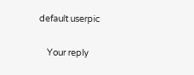default userpic

    Your reply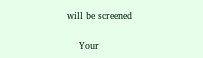will be screened

    Your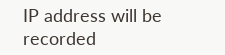IP address will be recorded